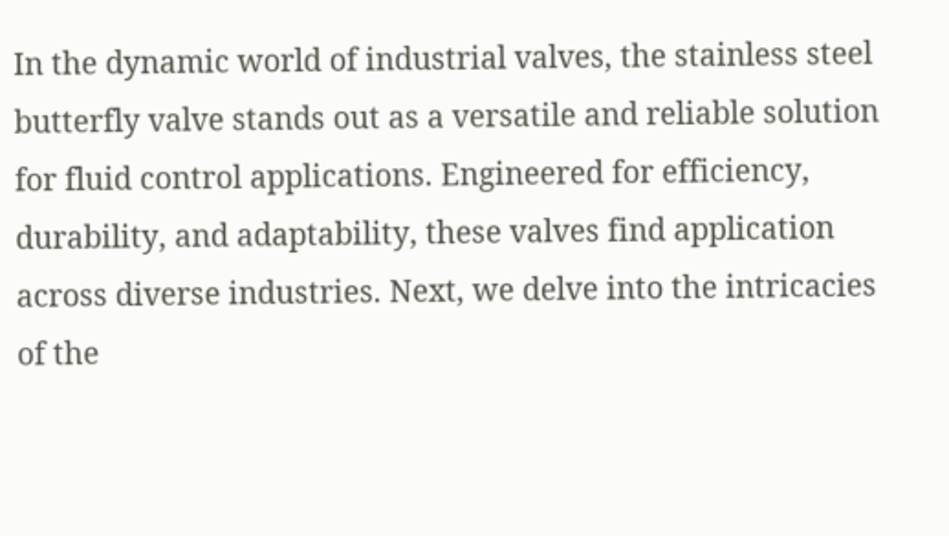In the dynamic world of industrial valves, the stainless steel butterfly valve stands out as a versatile and reliable solution for fluid control applications. Engineered for efficiency, durability, and adaptability, these valves find application across diverse industries. Next, we delve into the intricacies of the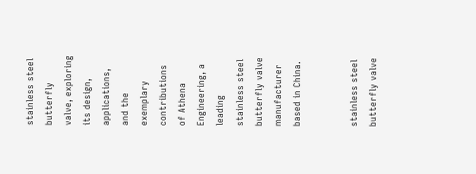stainless steel butterfly valve, exploring its design, applications, and the exemplary contributions of Athena Engineering, a leading stainless steel butterfly valve manufacturer based in China.


stainless steel butterfly valve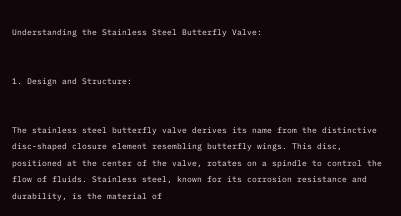Understanding the Stainless Steel Butterfly Valve:


1. Design and Structure:


The stainless steel butterfly valve derives its name from the distinctive disc-shaped closure element resembling butterfly wings. This disc, positioned at the center of the valve, rotates on a spindle to control the flow of fluids. Stainless steel, known for its corrosion resistance and durability, is the material of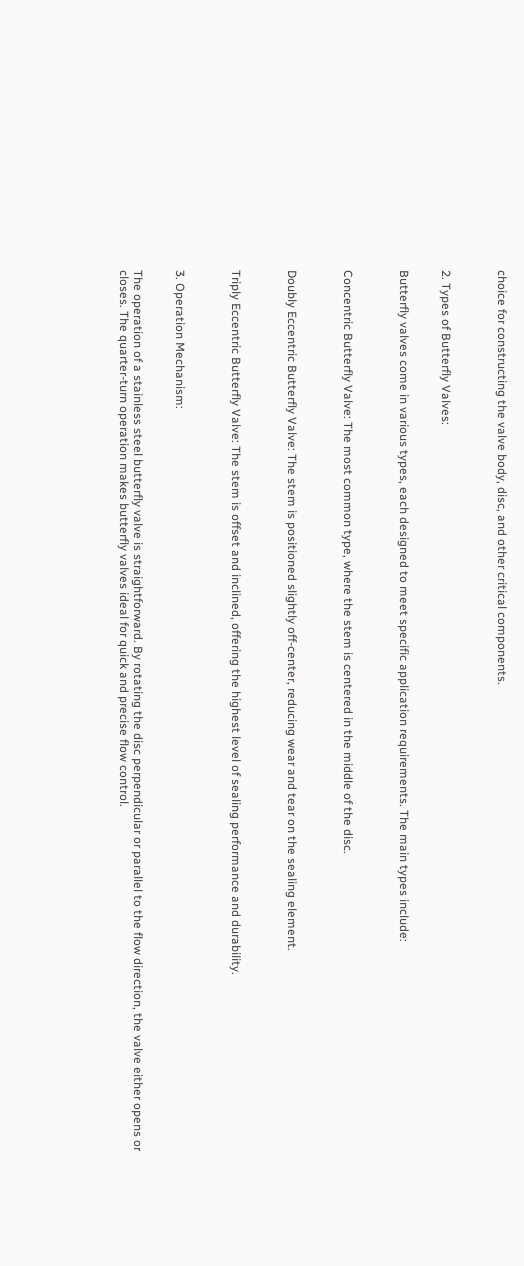choice for constructing the valve body, disc, and other critical components.



2. Types of Butterfly Valves:


Butterfly valves come in various types, each designed to meet specific application requirements. The main types include:



Concentric Butterfly Valve: The most common type, where the stem is centered in the middle of the disc.



Doubly Eccentric Butterfly Valve: The stem is positioned slightly off-center, reducing wear and tear on the sealing element.



Triply Eccentric Butterfly Valve: The stem is offset and inclined, offering the highest level of sealing performance and durability.



3. Operation Mechanism:


The operation of a stainless steel butterfly valve is straightforward. By rotating the disc perpendicular or parallel to the flow direction, the valve either opens or closes. The quarter-turn operation makes butterfly valves ideal for quick and precise flow control.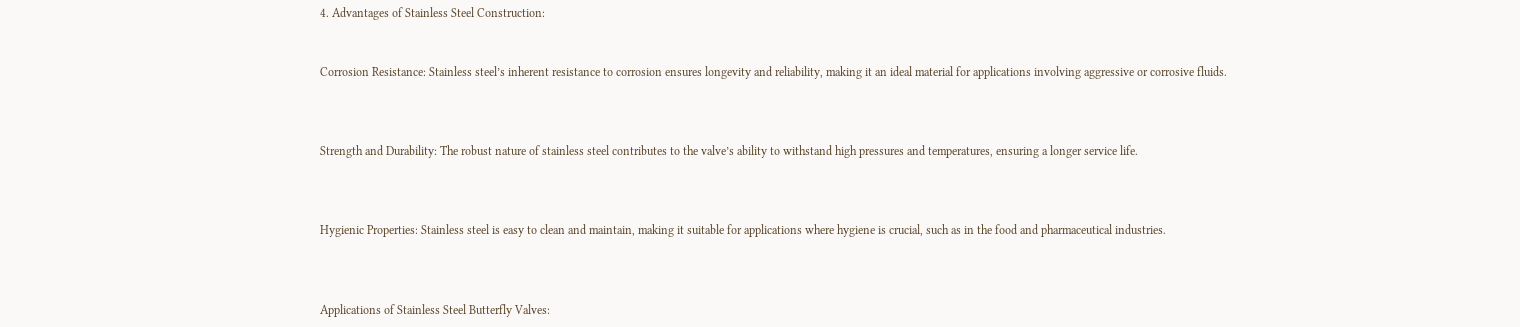4. Advantages of Stainless Steel Construction:


Corrosion Resistance: Stainless steel’s inherent resistance to corrosion ensures longevity and reliability, making it an ideal material for applications involving aggressive or corrosive fluids.



Strength and Durability: The robust nature of stainless steel contributes to the valve’s ability to withstand high pressures and temperatures, ensuring a longer service life.



Hygienic Properties: Stainless steel is easy to clean and maintain, making it suitable for applications where hygiene is crucial, such as in the food and pharmaceutical industries.



Applications of Stainless Steel Butterfly Valves: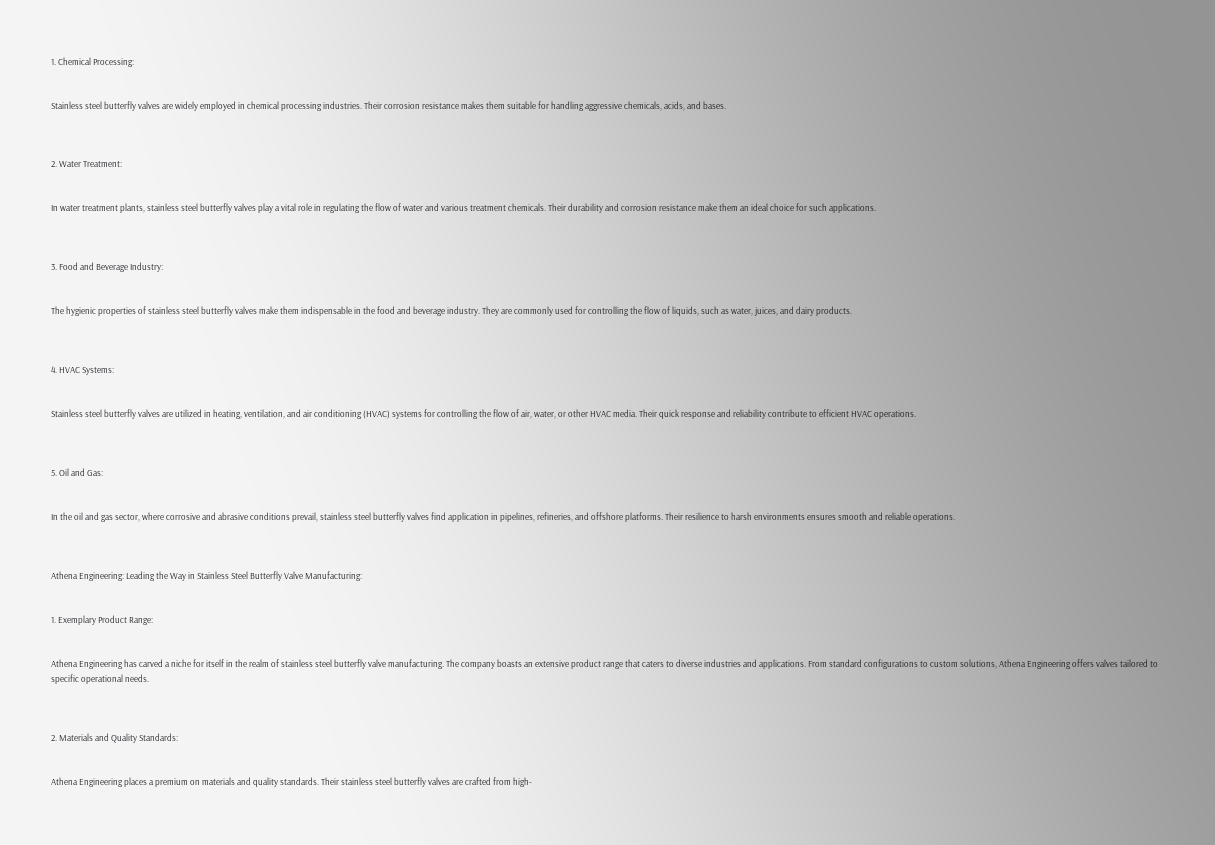1. Chemical Processing:


Stainless steel butterfly valves are widely employed in chemical processing industries. Their corrosion resistance makes them suitable for handling aggressive chemicals, acids, and bases.



2. Water Treatment:


In water treatment plants, stainless steel butterfly valves play a vital role in regulating the flow of water and various treatment chemicals. Their durability and corrosion resistance make them an ideal choice for such applications.



3. Food and Beverage Industry:


The hygienic properties of stainless steel butterfly valves make them indispensable in the food and beverage industry. They are commonly used for controlling the flow of liquids, such as water, juices, and dairy products.



4. HVAC Systems:


Stainless steel butterfly valves are utilized in heating, ventilation, and air conditioning (HVAC) systems for controlling the flow of air, water, or other HVAC media. Their quick response and reliability contribute to efficient HVAC operations.



5. Oil and Gas:


In the oil and gas sector, where corrosive and abrasive conditions prevail, stainless steel butterfly valves find application in pipelines, refineries, and offshore platforms. Their resilience to harsh environments ensures smooth and reliable operations.



Athena Engineering: Leading the Way in Stainless Steel Butterfly Valve Manufacturing:


1. Exemplary Product Range:


Athena Engineering has carved a niche for itself in the realm of stainless steel butterfly valve manufacturing. The company boasts an extensive product range that caters to diverse industries and applications. From standard configurations to custom solutions, Athena Engineering offers valves tailored to specific operational needs.



2. Materials and Quality Standards:


Athena Engineering places a premium on materials and quality standards. Their stainless steel butterfly valves are crafted from high-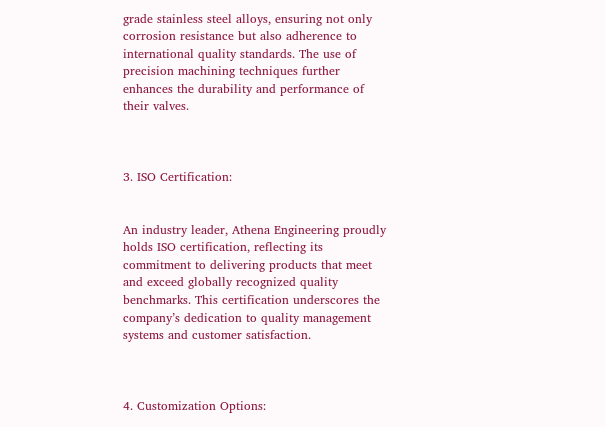grade stainless steel alloys, ensuring not only corrosion resistance but also adherence to international quality standards. The use of precision machining techniques further enhances the durability and performance of their valves.



3. ISO Certification:


An industry leader, Athena Engineering proudly holds ISO certification, reflecting its commitment to delivering products that meet and exceed globally recognized quality benchmarks. This certification underscores the company’s dedication to quality management systems and customer satisfaction.



4. Customization Options: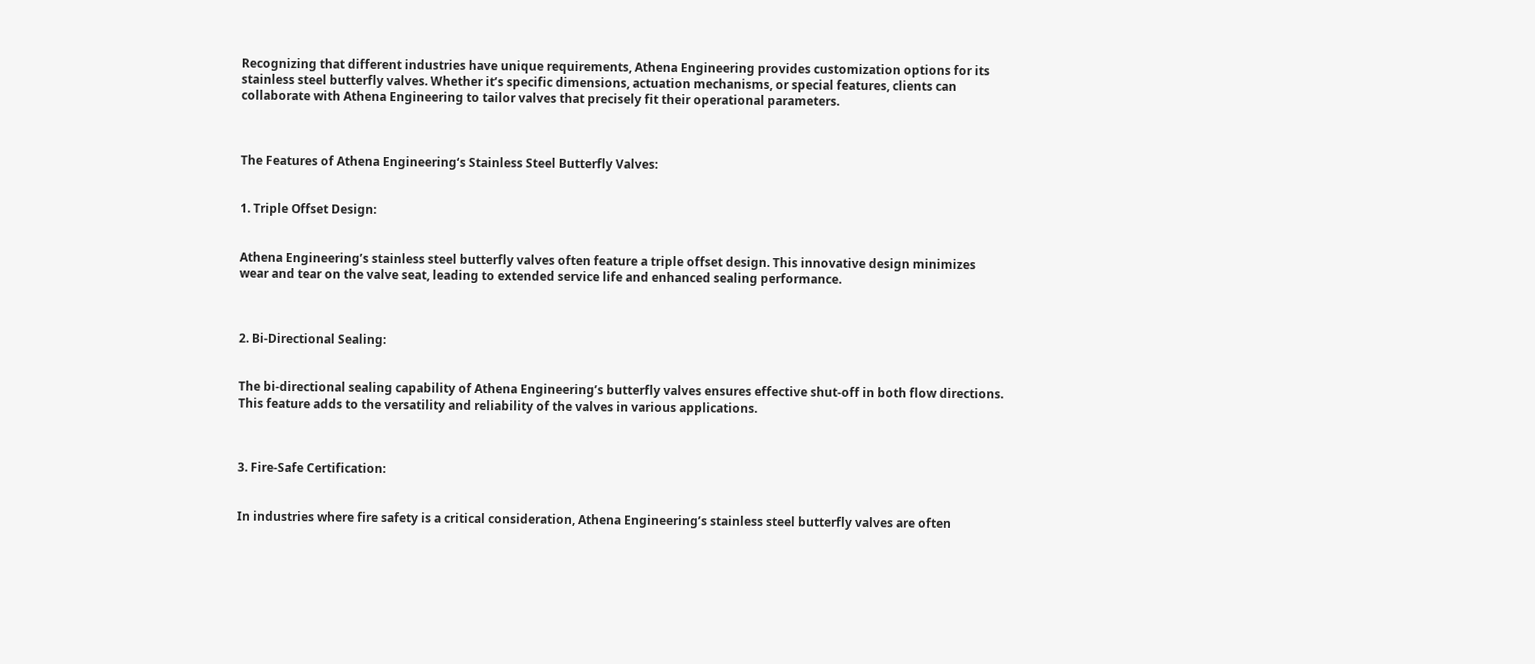Recognizing that different industries have unique requirements, Athena Engineering provides customization options for its stainless steel butterfly valves. Whether it’s specific dimensions, actuation mechanisms, or special features, clients can collaborate with Athena Engineering to tailor valves that precisely fit their operational parameters.



The Features of Athena Engineering‘s Stainless Steel Butterfly Valves:


1. Triple Offset Design:


Athena Engineering’s stainless steel butterfly valves often feature a triple offset design. This innovative design minimizes wear and tear on the valve seat, leading to extended service life and enhanced sealing performance.



2. Bi-Directional Sealing:


The bi-directional sealing capability of Athena Engineering’s butterfly valves ensures effective shut-off in both flow directions. This feature adds to the versatility and reliability of the valves in various applications.



3. Fire-Safe Certification:


In industries where fire safety is a critical consideration, Athena Engineering’s stainless steel butterfly valves are often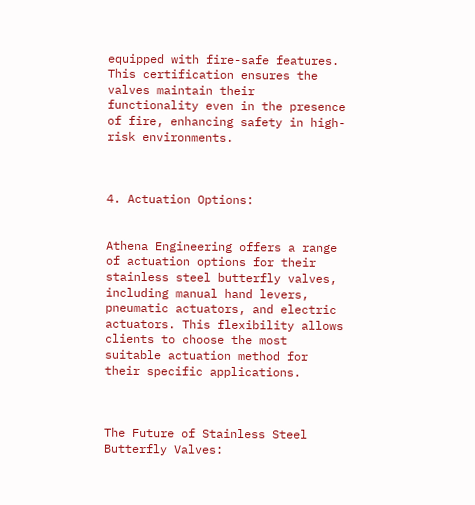equipped with fire-safe features. This certification ensures the valves maintain their functionality even in the presence of fire, enhancing safety in high-risk environments.



4. Actuation Options:


Athena Engineering offers a range of actuation options for their stainless steel butterfly valves, including manual hand levers, pneumatic actuators, and electric actuators. This flexibility allows clients to choose the most suitable actuation method for their specific applications.



The Future of Stainless Steel Butterfly Valves: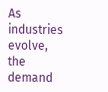As industries evolve, the demand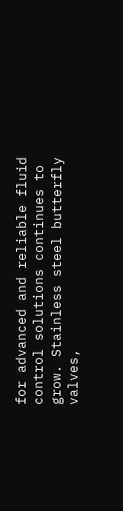for advanced and reliable fluid control solutions continues to grow. Stainless steel butterfly valves,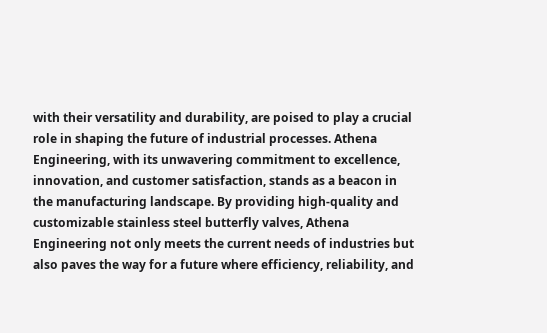with their versatility and durability, are poised to play a crucial role in shaping the future of industrial processes. Athena Engineering, with its unwavering commitment to excellence, innovation, and customer satisfaction, stands as a beacon in the manufacturing landscape. By providing high-quality and customizable stainless steel butterfly valves, Athena Engineering not only meets the current needs of industries but also paves the way for a future where efficiency, reliability, and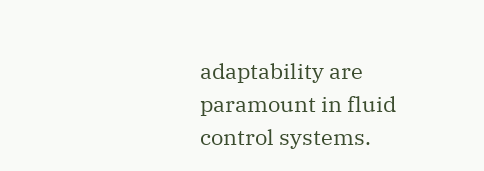adaptability are paramount in fluid control systems.